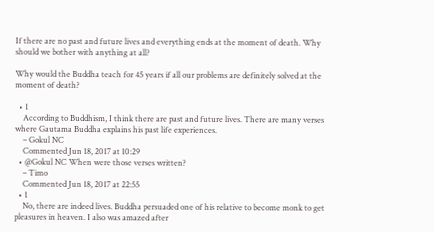If there are no past and future lives and everything ends at the moment of death. Why should we bother with anything at all?

Why would the Buddha teach for 45 years if all our problems are definitely solved at the moment of death?

  • 1
    According to Buddhism, I think there are past and future lives. There are many verses where Gautama Buddha explains his past life experiences.
    – Gokul NC
    Commented Jun 18, 2017 at 10:29
  • @Gokul NC When were those verses written?
    – Timo
    Commented Jun 18, 2017 at 22:55
  • 1
    No, there are indeed lives. Buddha persuaded one of his relative to become monk to get pleasures in heaven. I also was amazed after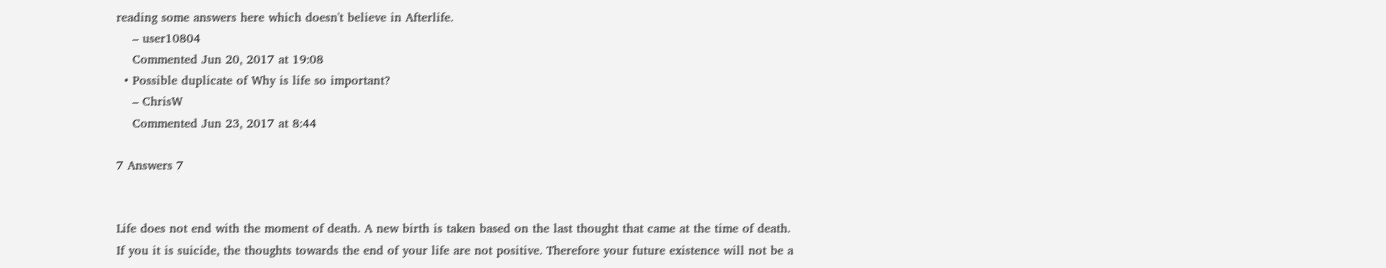reading some answers here which doesn't believe in Afterlife.
    – user10804
    Commented Jun 20, 2017 at 19:08
  • Possible duplicate of Why is life so important?
    – ChrisW
    Commented Jun 23, 2017 at 8:44

7 Answers 7


Life does not end with the moment of death. A new birth is taken based on the last thought that came at the time of death. If you it is suicide, the thoughts towards the end of your life are not positive. Therefore your future existence will not be a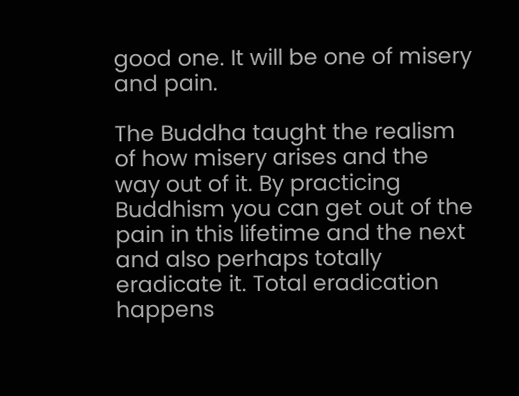good one. It will be one of misery and pain.

The Buddha taught the realism of how misery arises and the way out of it. By practicing Buddhism you can get out of the pain in this lifetime and the next and also perhaps totally eradicate it. Total eradication happens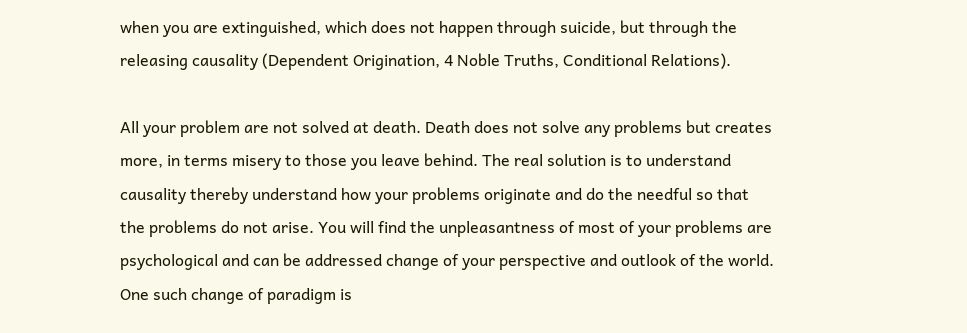when you are extinguished, which does not happen through suicide, but through the releasing causality (Dependent Origination, 4 Noble Truths, Conditional Relations).

All your problem are not solved at death. Death does not solve any problems but creates more, in terms misery to those you leave behind. The real solution is to understand causality thereby understand how your problems originate and do the needful so that the problems do not arise. You will find the unpleasantness of most of your problems are psychological and can be addressed change of your perspective and outlook of the world. One such change of paradigm is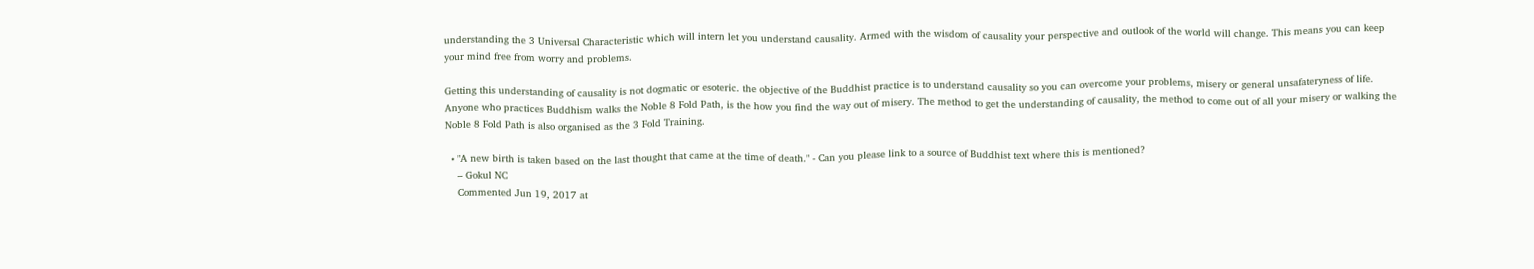understanding the 3 Universal Characteristic which will intern let you understand causality. Armed with the wisdom of causality your perspective and outlook of the world will change. This means you can keep your mind free from worry and problems.

Getting this understanding of causality is not dogmatic or esoteric. the objective of the Buddhist practice is to understand causality so you can overcome your problems, misery or general unsafateryness of life. Anyone who practices Buddhism walks the Noble 8 Fold Path, is the how you find the way out of misery. The method to get the understanding of causality, the method to come out of all your misery or walking the Noble 8 Fold Path is also organised as the 3 Fold Training.

  • "A new birth is taken based on the last thought that came at the time of death." - Can you please link to a source of Buddhist text where this is mentioned?
    – Gokul NC
    Commented Jun 19, 2017 at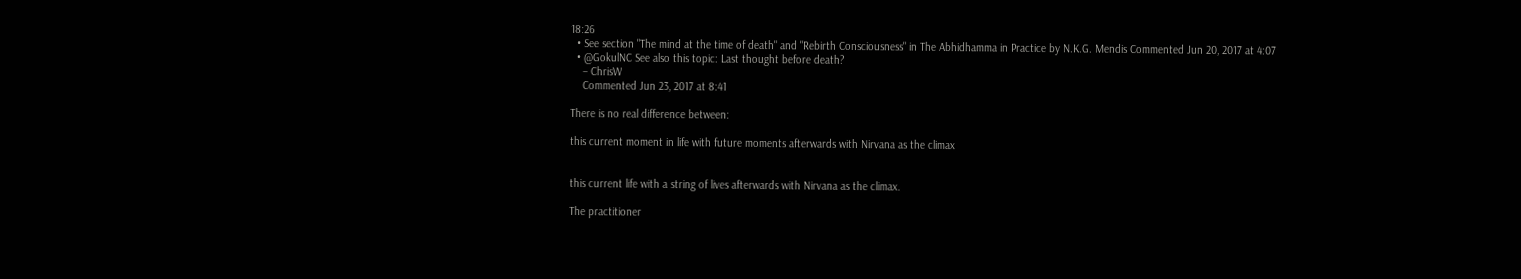18:26
  • See section "The mind at the time of death" and "Rebirth Consciousness" in The Abhidhamma in Practice by N.K.G. Mendis Commented Jun 20, 2017 at 4:07
  • @GokulNC See also this topic: Last thought before death?
    – ChrisW
    Commented Jun 23, 2017 at 8:41

There is no real difference between:

this current moment in life with future moments afterwards with Nirvana as the climax


this current life with a string of lives afterwards with Nirvana as the climax.

The practitioner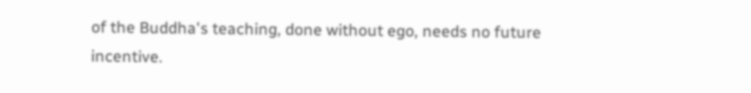of the Buddha's teaching, done without ego, needs no future incentive.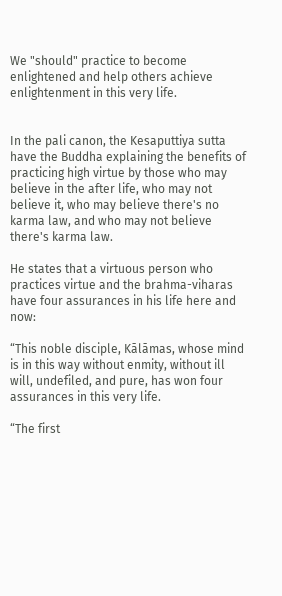We "should" practice to become enlightened and help others achieve enlightenment in this very life.


In the pali canon, the Kesaputtiya sutta have the Buddha explaining the benefits of practicing high virtue by those who may believe in the after life, who may not believe it, who may believe there's no karma law, and who may not believe there's karma law.

He states that a virtuous person who practices virtue and the brahma-viharas have four assurances in his life here and now:

“This noble disciple, Kālāmas, whose mind is in this way without enmity, without ill will, undefiled, and pure, has won four assurances in this very life.

“The first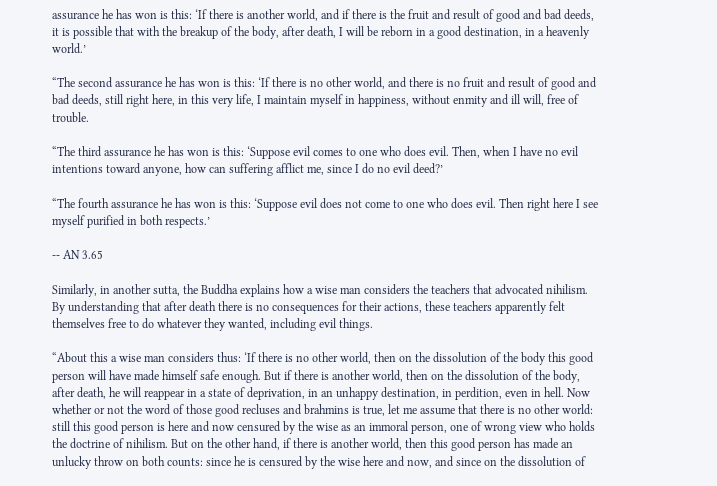assurance he has won is this: ‘If there is another world, and if there is the fruit and result of good and bad deeds, it is possible that with the breakup of the body, after death, I will be reborn in a good destination, in a heavenly world.’

“The second assurance he has won is this: ‘If there is no other world, and there is no fruit and result of good and bad deeds, still right here, in this very life, I maintain myself in happiness, without enmity and ill will, free of trouble.

“The third assurance he has won is this: ‘Suppose evil comes to one who does evil. Then, when I have no evil intentions toward anyone, how can suffering afflict me, since I do no evil deed?’

“The fourth assurance he has won is this: ‘Suppose evil does not come to one who does evil. Then right here I see myself purified in both respects.’

-- AN 3.65

Similarly, in another sutta, the Buddha explains how a wise man considers the teachers that advocated nihilism. By understanding that after death there is no consequences for their actions, these teachers apparently felt themselves free to do whatever they wanted, including evil things.

“About this a wise man considers thus: ‘If there is no other world, then on the dissolution of the body this good person will have made himself safe enough. But if there is another world, then on the dissolution of the body, after death, he will reappear in a state of deprivation, in an unhappy destination, in perdition, even in hell. Now whether or not the word of those good recluses and brahmins is true, let me assume that there is no other world: still this good person is here and now censured by the wise as an immoral person, one of wrong view who holds the doctrine of nihilism. But on the other hand, if there is another world, then this good person has made an unlucky throw on both counts: since he is censured by the wise here and now, and since on the dissolution of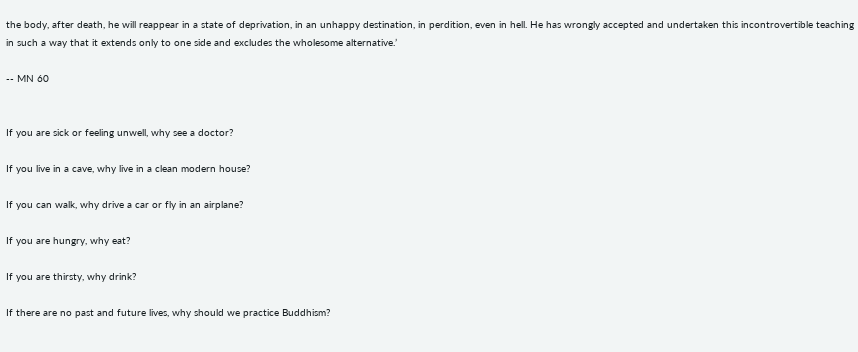the body, after death, he will reappear in a state of deprivation, in an unhappy destination, in perdition, even in hell. He has wrongly accepted and undertaken this incontrovertible teaching in such a way that it extends only to one side and excludes the wholesome alternative.’

-- MN 60


If you are sick or feeling unwell, why see a doctor?

If you live in a cave, why live in a clean modern house?

If you can walk, why drive a car or fly in an airplane?

If you are hungry, why eat?

If you are thirsty, why drink?

If there are no past and future lives, why should we practice Buddhism?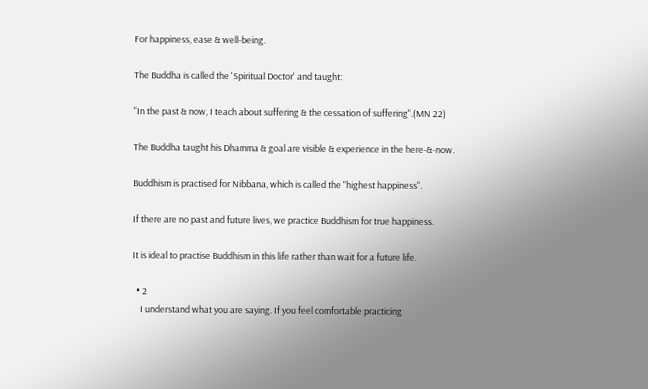For happiness, ease & well-being.

The Buddha is called the 'Spiritual Doctor' and taught:

"In the past & now, I teach about suffering & the cessation of suffering".(MN 22)

The Buddha taught his Dhamma & goal are visible & experience in the here-&-now.

Buddhism is practised for Nibbana, which is called the "highest happiness".

If there are no past and future lives, we practice Buddhism for true happiness.

It is ideal to practise Buddhism in this life rather than wait for a future life.

  • 2
    I understand what you are saying. If you feel comfortable practicing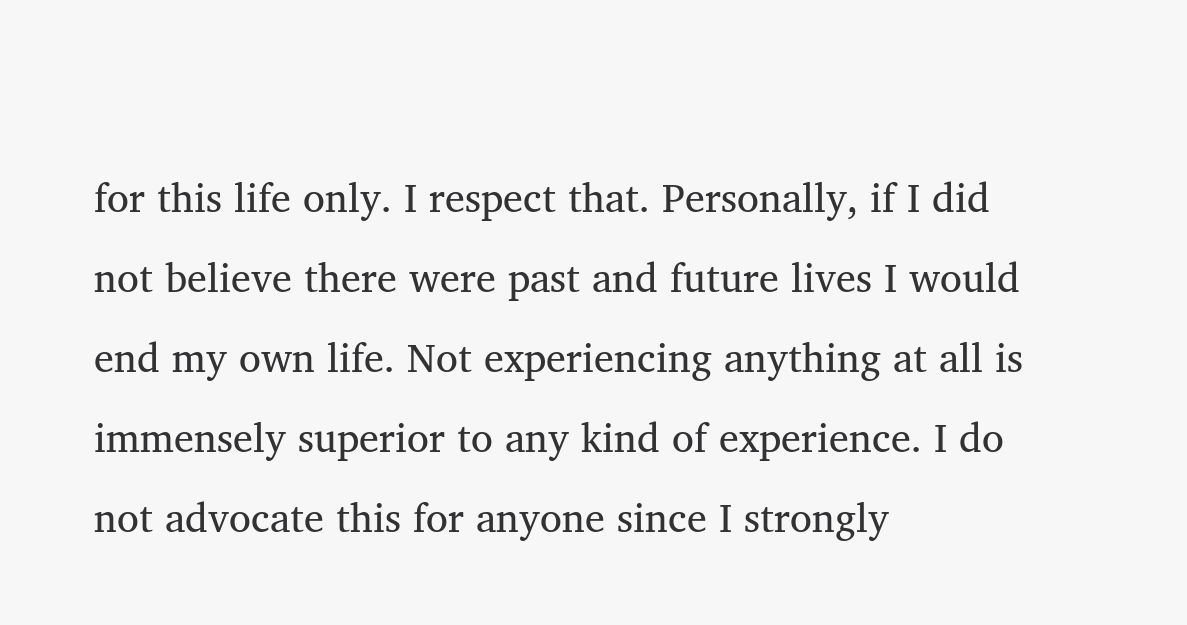for this life only. I respect that. Personally, if I did not believe there were past and future lives I would end my own life. Not experiencing anything at all is immensely superior to any kind of experience. I do not advocate this for anyone since I strongly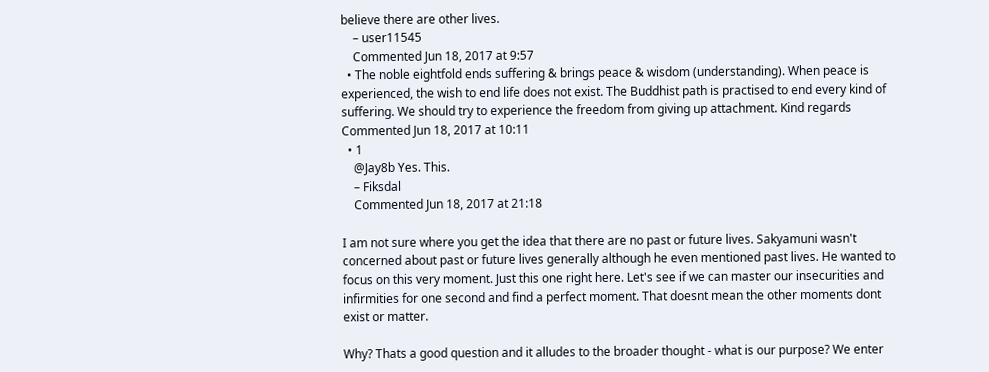believe there are other lives.
    – user11545
    Commented Jun 18, 2017 at 9:57
  • The noble eightfold ends suffering & brings peace & wisdom (understanding). When peace is experienced, the wish to end life does not exist. The Buddhist path is practised to end every kind of suffering. We should try to experience the freedom from giving up attachment. Kind regards Commented Jun 18, 2017 at 10:11
  • 1
    @Jay8b Yes. This.
    – Fiksdal
    Commented Jun 18, 2017 at 21:18

I am not sure where you get the idea that there are no past or future lives. Sakyamuni wasn't concerned about past or future lives generally although he even mentioned past lives. He wanted to focus on this very moment. Just this one right here. Let's see if we can master our insecurities and infirmities for one second and find a perfect moment. That doesnt mean the other moments dont exist or matter.

Why? Thats a good question and it alludes to the broader thought - what is our purpose? We enter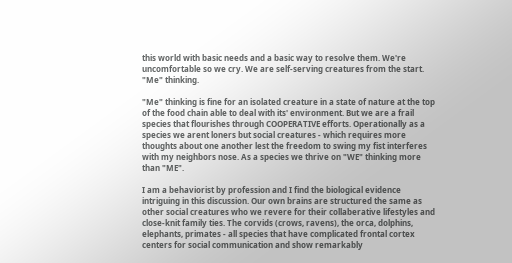this world with basic needs and a basic way to resolve them. We're uncomfortable so we cry. We are self-serving creatures from the start. "Me" thinking.

"Me" thinking is fine for an isolated creature in a state of nature at the top of the food chain able to deal with its' environment. But we are a frail species that flourishes through COOPERATIVE efforts. Operationally as a species we arent loners but social creatures - which requires more thoughts about one another lest the freedom to swing my fist interferes with my neighbors nose. As a species we thrive on "WE" thinking more than "ME".

I am a behaviorist by profession and I find the biological evidence intriguing in this discussion. Our own brains are structured the same as other social creatures who we revere for their collaberative lifestyles and close-knit family ties. The corvids (crows, ravens), the orca, dolphins, elephants, primates - all species that have complicated frontal cortex centers for social communication and show remarkably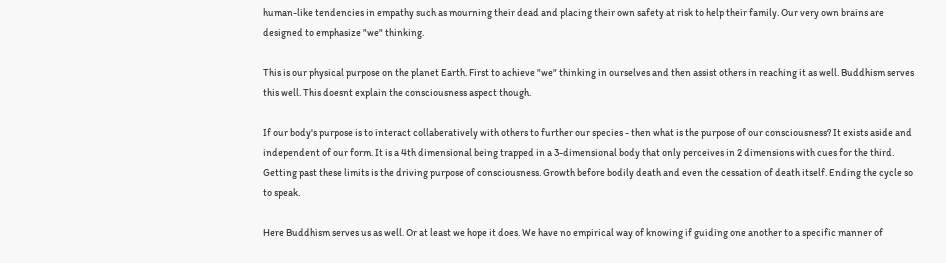human-like tendencies in empathy such as mourning their dead and placing their own safety at risk to help their family. Our very own brains are designed to emphasize "we" thinking.

This is our physical purpose on the planet Earth. First to achieve "we" thinking in ourselves and then assist others in reaching it as well. Buddhism serves this well. This doesnt explain the consciousness aspect though.

If our body's purpose is to interact collaberatively with others to further our species - then what is the purpose of our consciousness? It exists aside and independent of our form. It is a 4th dimensional being trapped in a 3-dimensional body that only perceives in 2 dimensions with cues for the third. Getting past these limits is the driving purpose of consciousness. Growth before bodily death and even the cessation of death itself. Ending the cycle so to speak.

Here Buddhism serves us as well. Or at least we hope it does. We have no empirical way of knowing if guiding one another to a specific manner of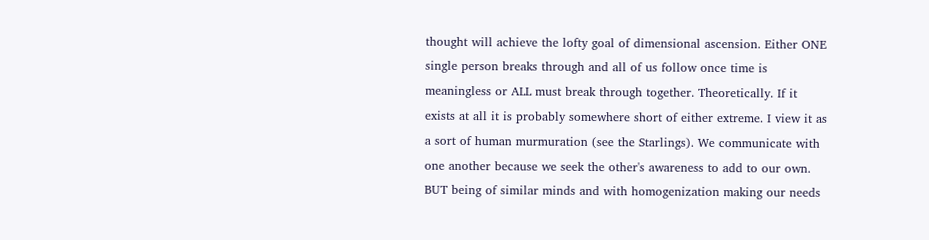thought will achieve the lofty goal of dimensional ascension. Either ONE single person breaks through and all of us follow once time is meaningless or ALL must break through together. Theoretically. If it exists at all it is probably somewhere short of either extreme. I view it as a sort of human murmuration (see the Starlings). We communicate with one another because we seek the other's awareness to add to our own. BUT being of similar minds and with homogenization making our needs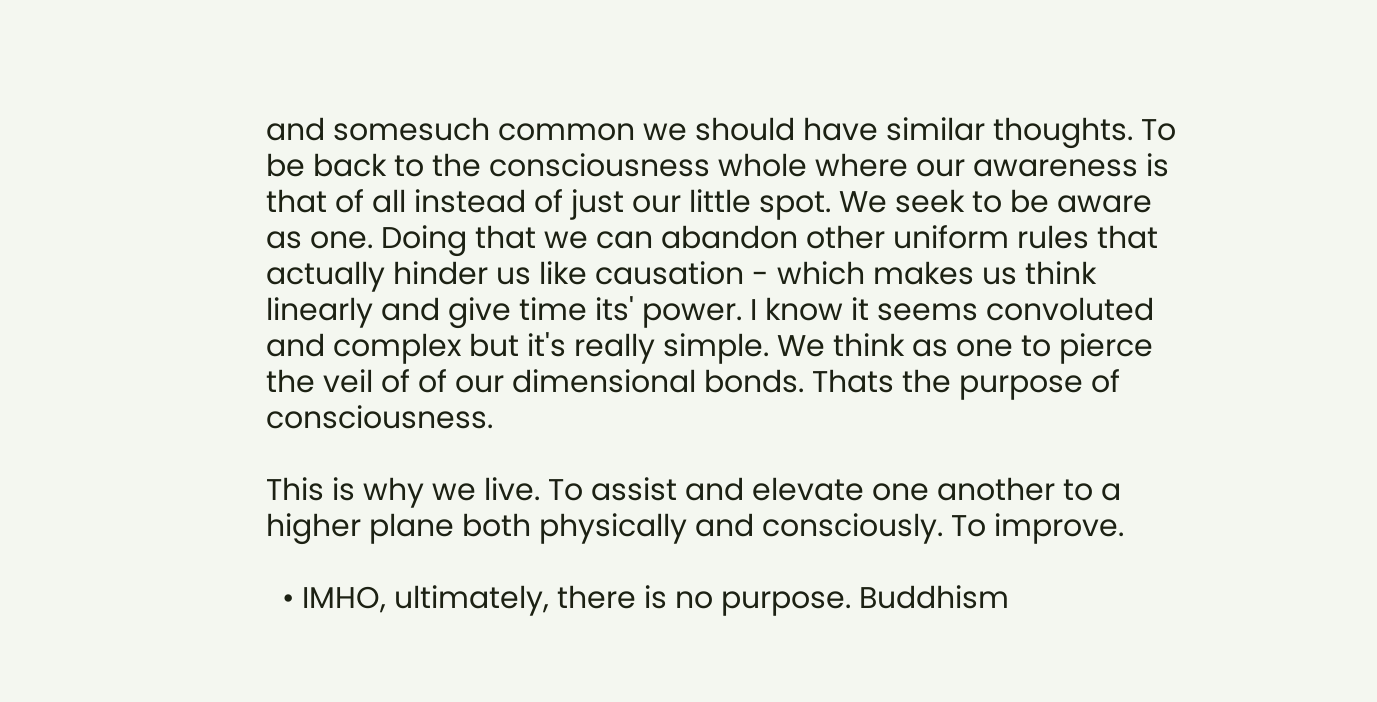and somesuch common we should have similar thoughts. To be back to the consciousness whole where our awareness is that of all instead of just our little spot. We seek to be aware as one. Doing that we can abandon other uniform rules that actually hinder us like causation - which makes us think linearly and give time its' power. I know it seems convoluted and complex but it's really simple. We think as one to pierce the veil of of our dimensional bonds. Thats the purpose of consciousness.

This is why we live. To assist and elevate one another to a higher plane both physically and consciously. To improve.

  • IMHO, ultimately, there is no purpose. Buddhism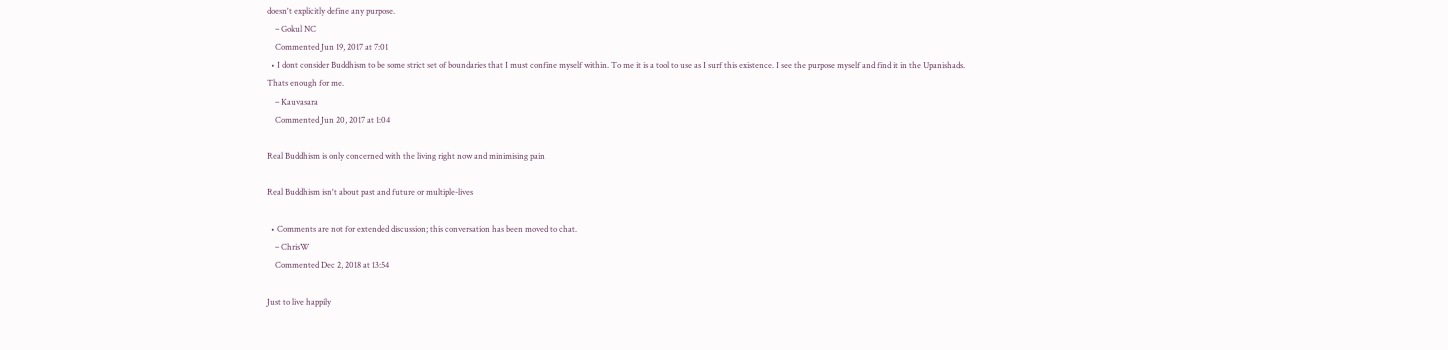doesn't explicitly define any purpose.
    – Gokul NC
    Commented Jun 19, 2017 at 7:01
  • I dont consider Buddhism to be some strict set of boundaries that I must confine myself within. To me it is a tool to use as I surf this existence. I see the purpose myself and find it in the Upanishads. Thats enough for me.
    – Kauvasara
    Commented Jun 20, 2017 at 1:04

Real Buddhism is only concerned with the living right now and minimising pain

Real Buddhism isn't about past and future or multiple-lives

  • Comments are not for extended discussion; this conversation has been moved to chat.
    – ChrisW
    Commented Dec 2, 2018 at 13:54

Just to live happily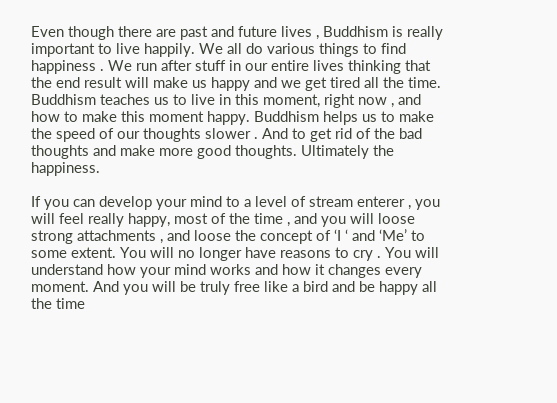Even though there are past and future lives , Buddhism is really important to live happily. We all do various things to find happiness . We run after stuff in our entire lives thinking that the end result will make us happy and we get tired all the time. Buddhism teaches us to live in this moment, right now , and how to make this moment happy. Buddhism helps us to make the speed of our thoughts slower . And to get rid of the bad thoughts and make more good thoughts. Ultimately the happiness.

If you can develop your mind to a level of stream enterer , you will feel really happy, most of the time , and you will loose strong attachments , and loose the concept of ‘I ‘ and ‘Me’ to some extent. You will no longer have reasons to cry . You will understand how your mind works and how it changes every moment. And you will be truly free like a bird and be happy all the time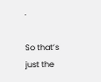.

So that’s just the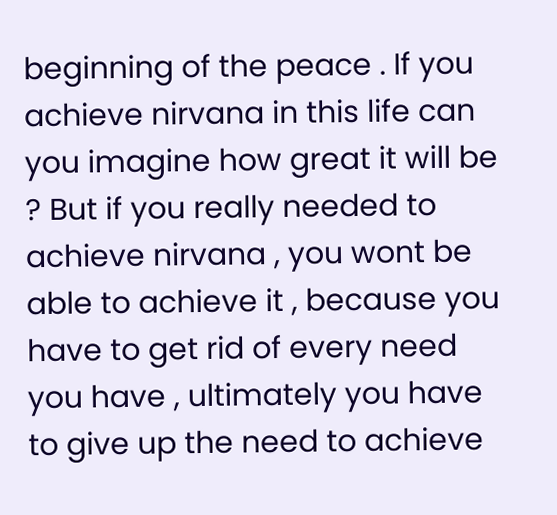beginning of the peace . If you achieve nirvana in this life can you imagine how great it will be ? But if you really needed to achieve nirvana , you wont be able to achieve it , because you have to get rid of every need you have , ultimately you have to give up the need to achieve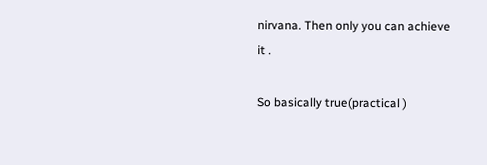nirvana. Then only you can achieve it .

So basically true(practical )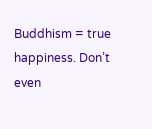Buddhism = true happiness. Don’t even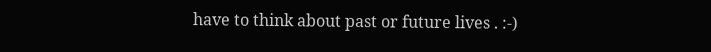have to think about past or future lives . :-)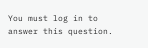You must log in to answer this question.